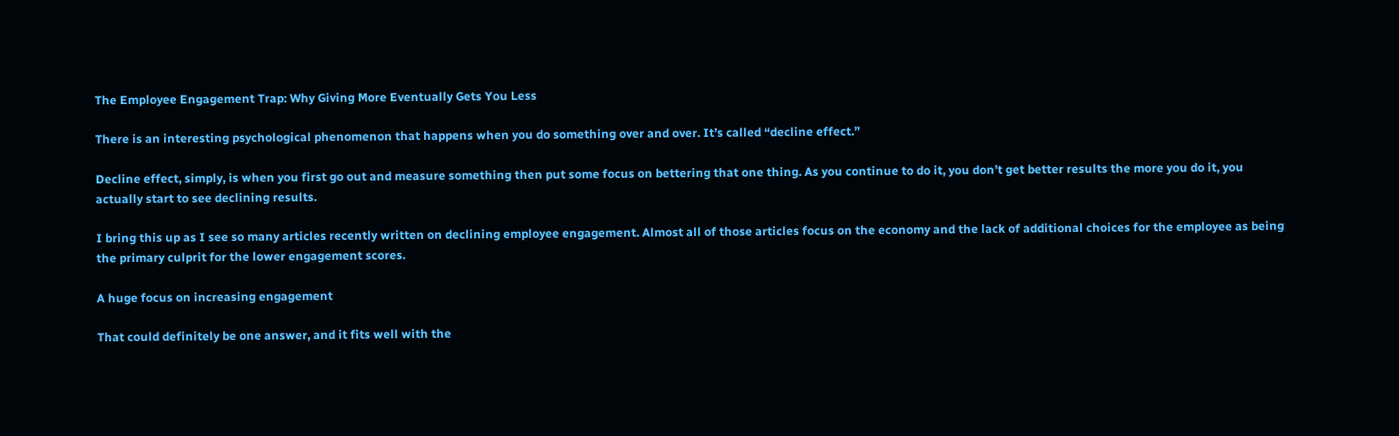The Employee Engagement Trap: Why Giving More Eventually Gets You Less

There is an interesting psychological phenomenon that happens when you do something over and over. It’s called “decline effect.”

Decline effect, simply, is when you first go out and measure something then put some focus on bettering that one thing. As you continue to do it, you don’t get better results the more you do it, you actually start to see declining results.

I bring this up as I see so many articles recently written on declining employee engagement. Almost all of those articles focus on the economy and the lack of additional choices for the employee as being the primary culprit for the lower engagement scores.

A huge focus on increasing engagement

That could definitely be one answer, and it fits well with the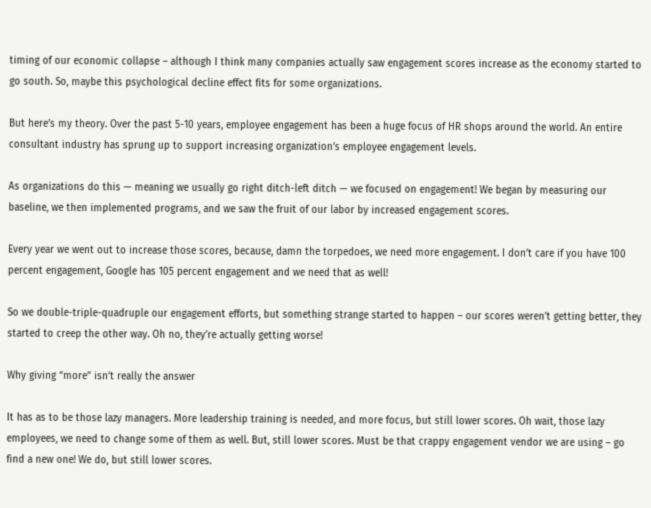timing of our economic collapse – although I think many companies actually saw engagement scores increase as the economy started to go south. So, maybe this psychological decline effect fits for some organizations.

But here’s my theory. Over the past 5-10 years, employee engagement has been a huge focus of HR shops around the world. An entire consultant industry has sprung up to support increasing organization’s employee engagement levels.

As organizations do this — meaning we usually go right ditch-left ditch — we focused on engagement! We began by measuring our baseline, we then implemented programs, and we saw the fruit of our labor by increased engagement scores.

Every year we went out to increase those scores, because, damn the torpedoes, we need more engagement. I don’t care if you have 100 percent engagement, Google has 105 percent engagement and we need that as well!

So we double-triple-quadruple our engagement efforts, but something strange started to happen – our scores weren’t getting better, they started to creep the other way. Oh no, they’re actually getting worse!

Why giving “more” isn’t really the answer

It has as to be those lazy managers. More leadership training is needed, and more focus, but still lower scores. Oh wait, those lazy employees, we need to change some of them as well. But, still lower scores. Must be that crappy engagement vendor we are using – go find a new one! We do, but still lower scores.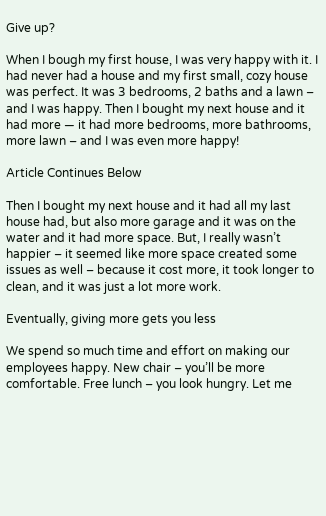Give up?

When I bough my first house, I was very happy with it. I had never had a house and my first small, cozy house was perfect. It was 3 bedrooms, 2 baths and a lawn – and I was happy. Then I bought my next house and it had more — it had more bedrooms, more bathrooms, more lawn – and I was even more happy!

Article Continues Below

Then I bought my next house and it had all my last house had, but also more garage and it was on the water and it had more space. But, I really wasn’t happier – it seemed like more space created some issues as well – because it cost more, it took longer to clean, and it was just a lot more work.

Eventually, giving more gets you less

We spend so much time and effort on making our employees happy. New chair – you’ll be more comfortable. Free lunch – you look hungry. Let me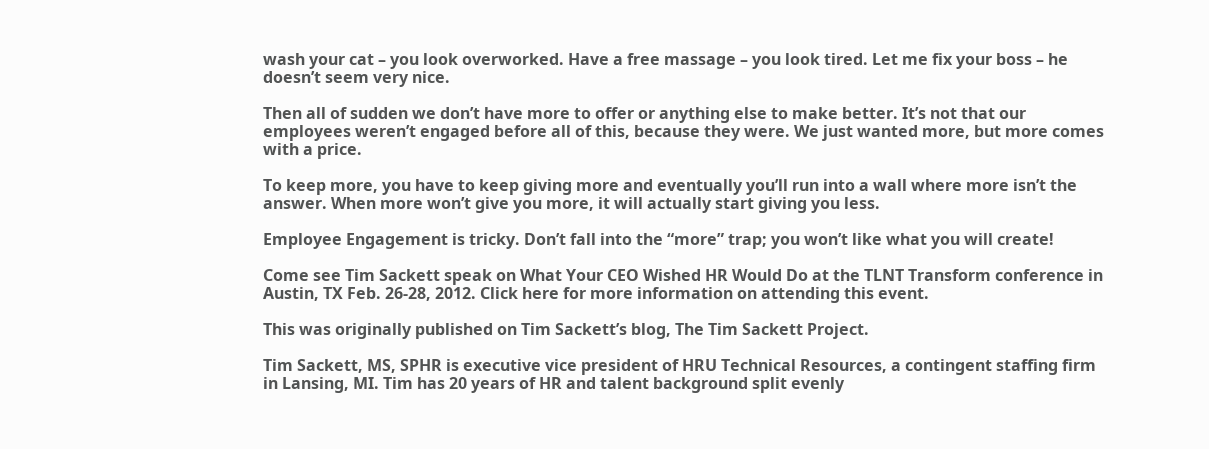wash your cat – you look overworked. Have a free massage – you look tired. Let me fix your boss – he doesn’t seem very nice.

Then all of sudden we don’t have more to offer or anything else to make better. It’s not that our employees weren’t engaged before all of this, because they were. We just wanted more, but more comes with a price.

To keep more, you have to keep giving more and eventually you’ll run into a wall where more isn’t the answer. When more won’t give you more, it will actually start giving you less.

Employee Engagement is tricky. Don’t fall into the “more” trap; you won’t like what you will create!

Come see Tim Sackett speak on What Your CEO Wished HR Would Do at the TLNT Transform conference in Austin, TX Feb. 26-28, 2012. Click here for more information on attending this event.

This was originally published on Tim Sackett’s blog, The Tim Sackett Project.

Tim Sackett, MS, SPHR is executive vice president of HRU Technical Resources, a contingent staffing firm in Lansing, MI. Tim has 20 years of HR and talent background split evenly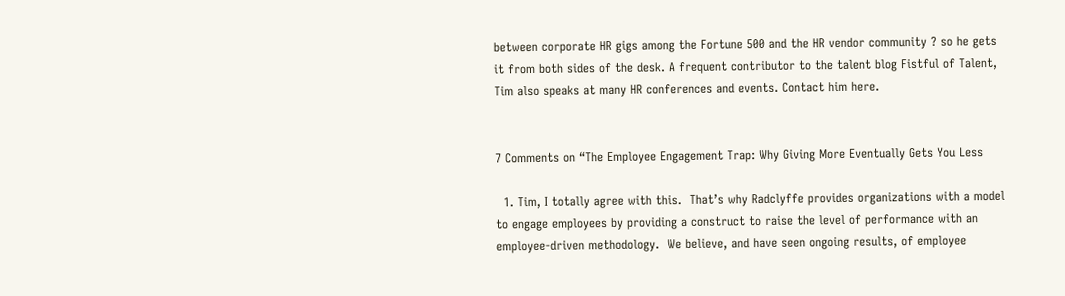between corporate HR gigs among the Fortune 500 and the HR vendor community ? so he gets it from both sides of the desk. A frequent contributor to the talent blog Fistful of Talent, Tim also speaks at many HR conferences and events. Contact him here.


7 Comments on “The Employee Engagement Trap: Why Giving More Eventually Gets You Less

  1. Tim, I totally agree with this.  That’s why Radclyffe provides organizations with a model to engage employees by providing a construct to raise the level of performance with an employee-driven methodology.  We believe, and have seen ongoing results, of employee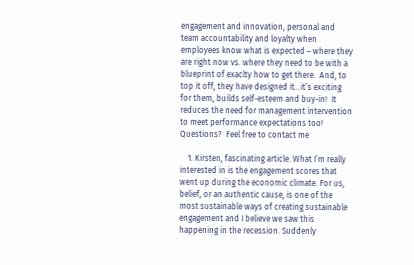engagement and innovation, personal and team accountability and loyalty when employees know what is expected – where they are right now vs. where they need to be with a blueprint of exaclty how to get there.  And, to top it off, they have designed it…it’s exciting for them, builds self-esteem and buy-in!  It reduces the need for management intervention to meet performance expectations too!  Questions?  Feel free to contact me

    1. Kirsten, fascinating article. What I’m really interested in is the engagement scores that went up during the economic climate. For us, belief, or an authentic cause, is one of the most sustainable ways of creating sustainable engagement and I believe we saw this happening in the recession. Suddenly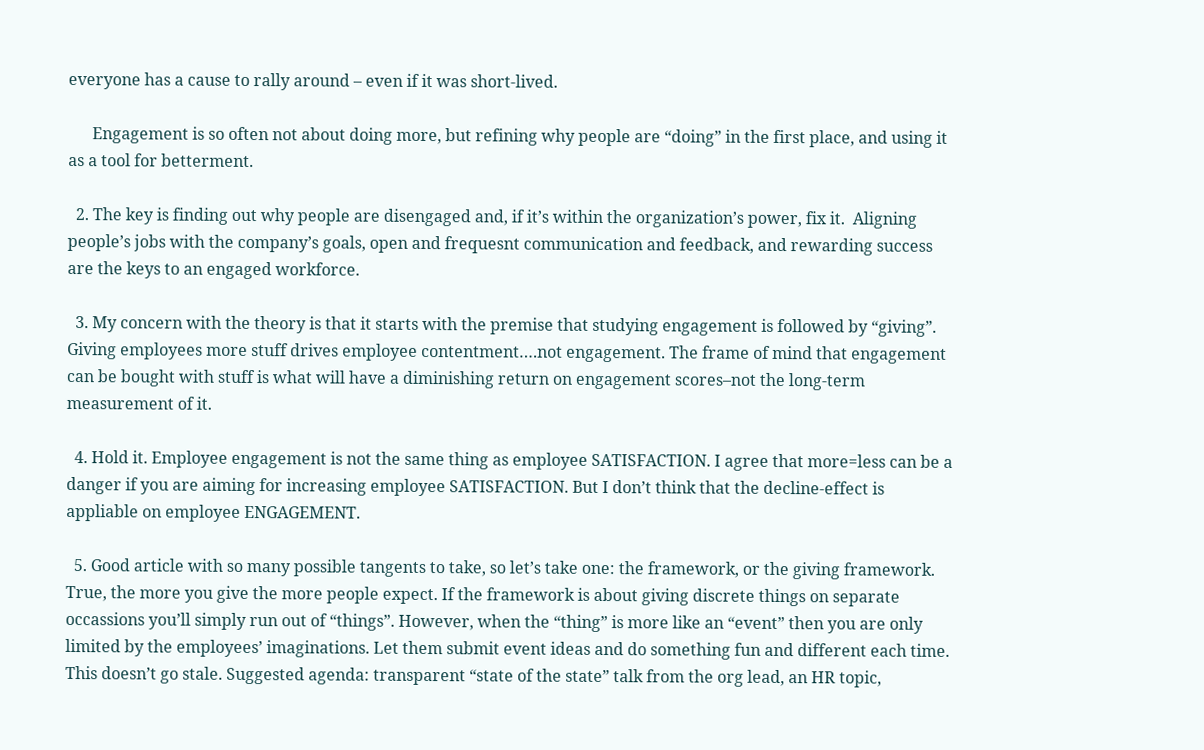everyone has a cause to rally around – even if it was short-lived.

      Engagement is so often not about doing more, but refining why people are “doing” in the first place, and using it as a tool for betterment.

  2. The key is finding out why people are disengaged and, if it’s within the organization’s power, fix it.  Aligning people’s jobs with the company’s goals, open and frequesnt communication and feedback, and rewarding success are the keys to an engaged workforce.

  3. My concern with the theory is that it starts with the premise that studying engagement is followed by “giving”. Giving employees more stuff drives employee contentment….not engagement. The frame of mind that engagement can be bought with stuff is what will have a diminishing return on engagement scores–not the long-term measurement of it.

  4. Hold it. Employee engagement is not the same thing as employee SATISFACTION. I agree that more=less can be a danger if you are aiming for increasing employee SATISFACTION. But I don’t think that the decline-effect is appliable on employee ENGAGEMENT.

  5. Good article with so many possible tangents to take, so let’s take one: the framework, or the giving framework. True, the more you give the more people expect. If the framework is about giving discrete things on separate occassions you’ll simply run out of “things”. However, when the “thing” is more like an “event” then you are only limited by the employees’ imaginations. Let them submit event ideas and do something fun and different each time. This doesn’t go stale. Suggested agenda: transparent “state of the state” talk from the org lead, an HR topic,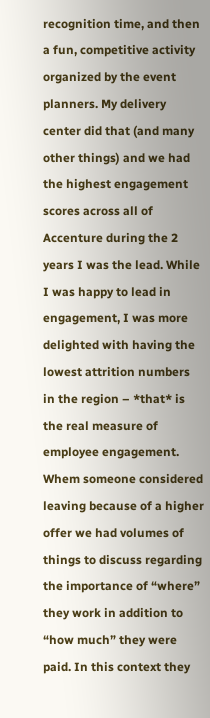recognition time, and then a fun, competitive activity organized by the event planners. My delivery center did that (and many other things) and we had the highest engagement scores across all of Accenture during the 2 years I was the lead. While I was happy to lead in engagement, I was more delighted with having the lowest attrition numbers in the region – *that* is the real measure of employee engagement. Whem someone considered leaving because of a higher offer we had volumes of things to discuss regarding the importance of “where” they work in addition to “how much” they were paid. In this context they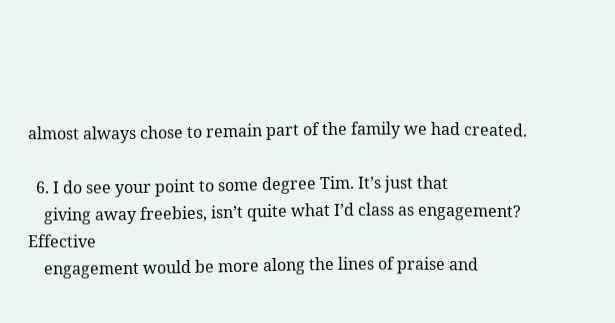almost always chose to remain part of the family we had created.

  6. I do see your point to some degree Tim. It’s just that
    giving away freebies, isn’t quite what I’d class as engagement? Effective
    engagement would be more along the lines of praise and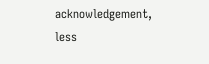acknowledgement, less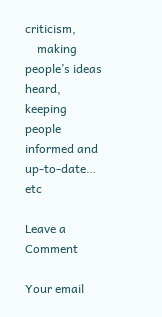criticism,
    making people’s ideas heard, keeping people informed and up-to-date… etc

Leave a Comment

Your email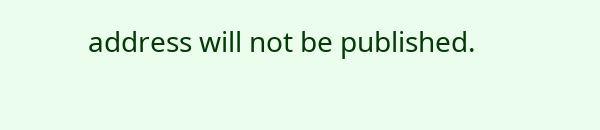address will not be published.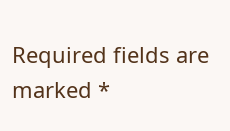Required fields are marked *